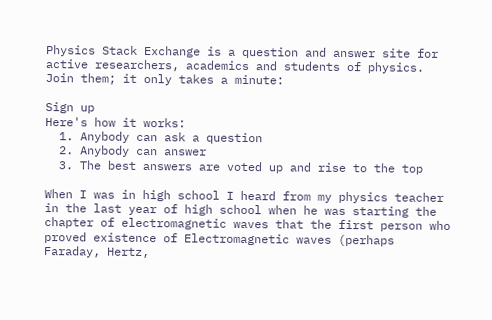Physics Stack Exchange is a question and answer site for active researchers, academics and students of physics. Join them; it only takes a minute:

Sign up
Here's how it works:
  1. Anybody can ask a question
  2. Anybody can answer
  3. The best answers are voted up and rise to the top

When I was in high school I heard from my physics teacher in the last year of high school when he was starting the chapter of electromagnetic waves that the first person who proved existence of Electromagnetic waves (perhaps Faraday, Hertz,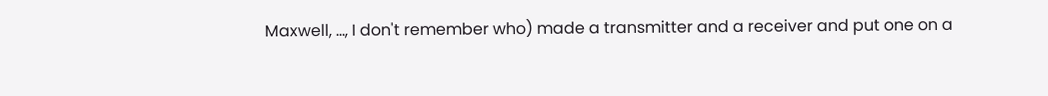Maxwell, ..., I don't remember who) made a transmitter and a receiver and put one on a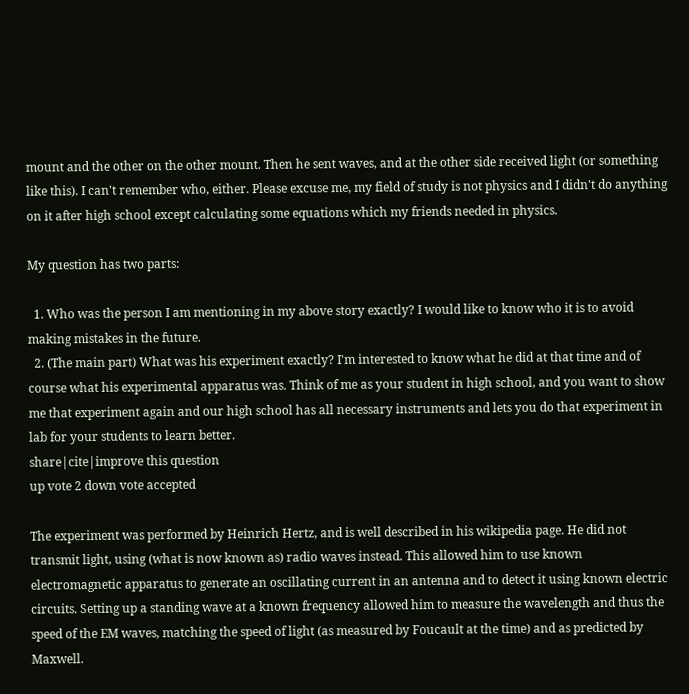mount and the other on the other mount. Then he sent waves, and at the other side received light (or something like this). I can't remember who, either. Please excuse me, my field of study is not physics and I didn't do anything on it after high school except calculating some equations which my friends needed in physics.

My question has two parts:

  1. Who was the person I am mentioning in my above story exactly? I would like to know who it is to avoid making mistakes in the future.
  2. (The main part) What was his experiment exactly? I'm interested to know what he did at that time and of course what his experimental apparatus was. Think of me as your student in high school, and you want to show me that experiment again and our high school has all necessary instruments and lets you do that experiment in lab for your students to learn better.
share|cite|improve this question
up vote 2 down vote accepted

The experiment was performed by Heinrich Hertz, and is well described in his wikipedia page. He did not transmit light, using (what is now known as) radio waves instead. This allowed him to use known electromagnetic apparatus to generate an oscillating current in an antenna and to detect it using known electric circuits. Setting up a standing wave at a known frequency allowed him to measure the wavelength and thus the speed of the EM waves, matching the speed of light (as measured by Foucault at the time) and as predicted by Maxwell.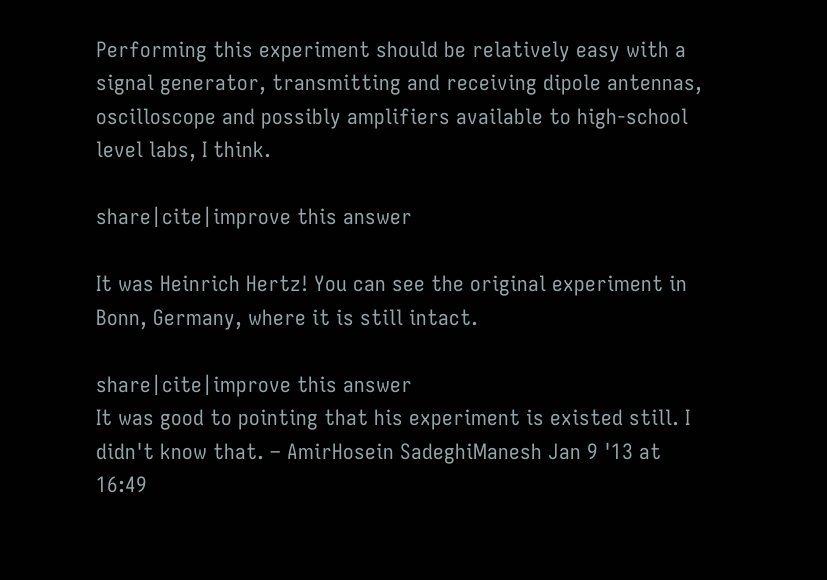Performing this experiment should be relatively easy with a signal generator, transmitting and receiving dipole antennas, oscilloscope and possibly amplifiers available to high-school level labs, I think.

share|cite|improve this answer

It was Heinrich Hertz! You can see the original experiment in Bonn, Germany, where it is still intact.

share|cite|improve this answer
It was good to pointing that his experiment is existed still. I didn't know that. – AmirHosein SadeghiManesh Jan 9 '13 at 16:49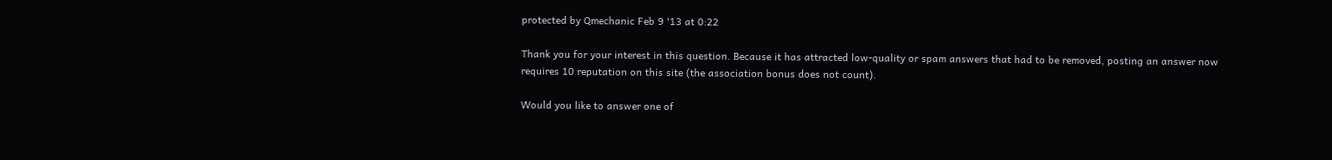protected by Qmechanic Feb 9 '13 at 0:22

Thank you for your interest in this question. Because it has attracted low-quality or spam answers that had to be removed, posting an answer now requires 10 reputation on this site (the association bonus does not count).

Would you like to answer one of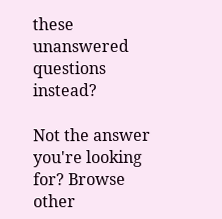these unanswered questions instead?

Not the answer you're looking for? Browse other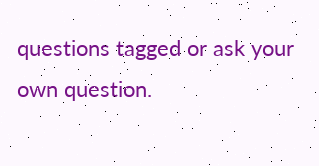questions tagged or ask your own question.